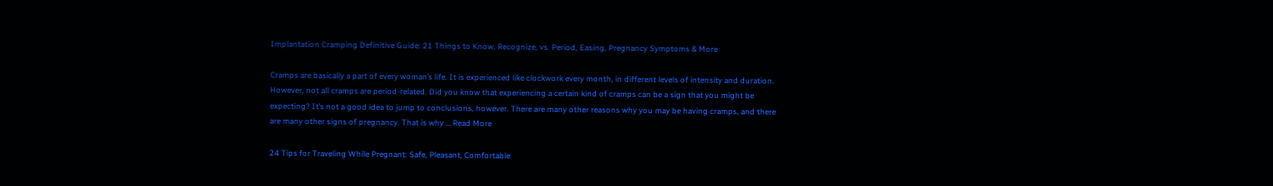Implantation Cramping Definitive Guide: 21 Things to Know, Recognize, vs. Period, Easing, Pregnancy Symptoms & More

Cramps are basically a part of every woman’s life. It is experienced like clockwork every month, in different levels of intensity and duration. However, not all cramps are period-related. Did you know that experiencing a certain kind of cramps can be a sign that you might be expecting? It’s not a good idea to jump to conclusions, however. There are many other reasons why you may be having cramps, and there are many other signs of pregnancy. That is why … Read More

24 Tips for Traveling While Pregnant: Safe, Pleasant, Comfortable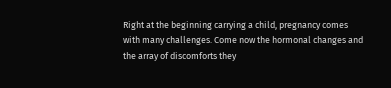Right at the beginning carrying a child, pregnancy comes with many challenges. Come now the hormonal changes and the array of discomforts they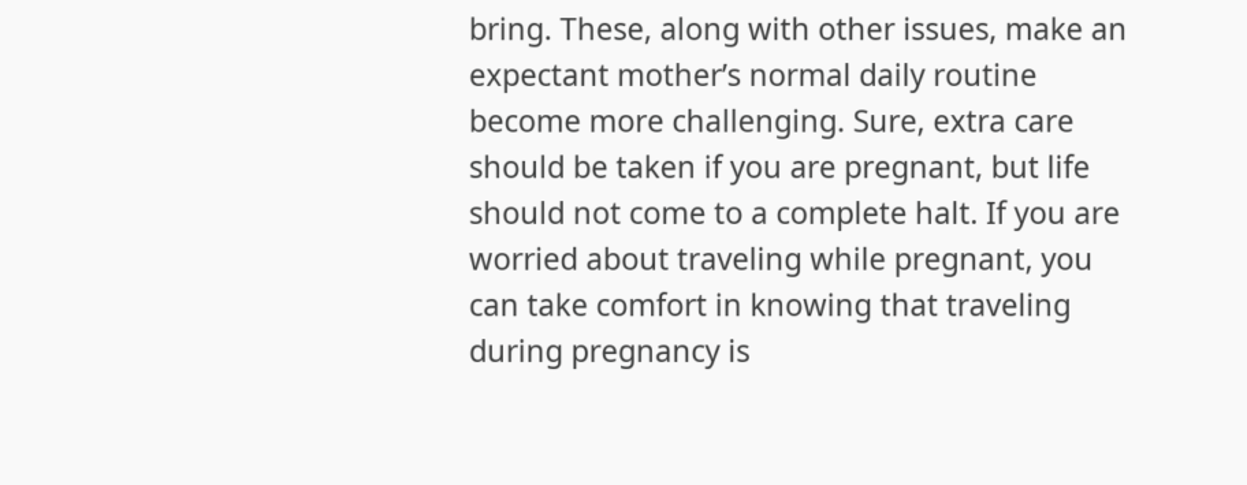bring. These, along with other issues, make an expectant mother’s normal daily routine become more challenging. Sure, extra care should be taken if you are pregnant, but life should not come to a complete halt. If you are worried about traveling while pregnant, you can take comfort in knowing that traveling during pregnancy is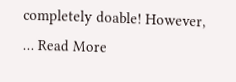completely doable! However, … Read More